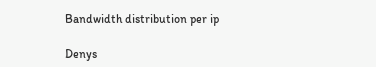Bandwidth distribution per ip

Denys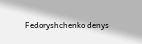Fedoryshchenko denys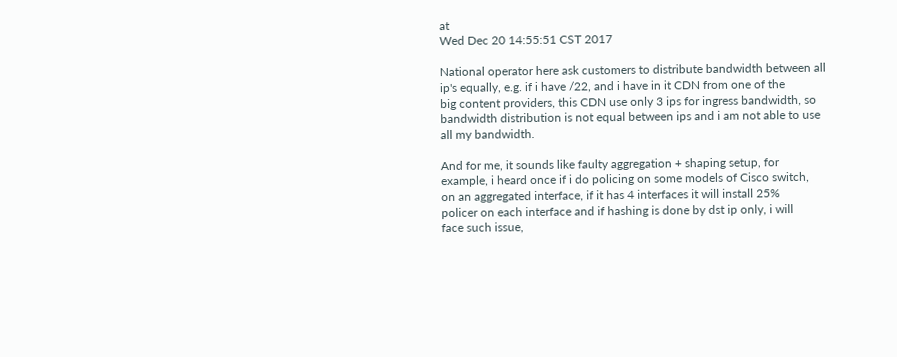at
Wed Dec 20 14:55:51 CST 2017

National operator here ask customers to distribute bandwidth between all
ip's equally, e.g. if i have /22, and i have in it CDN from one of the
big content providers, this CDN use only 3 ips for ingress bandwidth, so
bandwidth distribution is not equal between ips and i am not able to use
all my bandwidth.

And for me, it sounds like faulty aggregation + shaping setup, for
example, i heard once if i do policing on some models of Cisco switch,
on an aggregated interface, if it has 4 interfaces it will install 25%
policer on each interface and if hashing is done by dst ip only, i will
face such issue,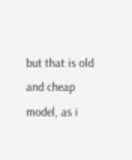but that is old and cheap model, as i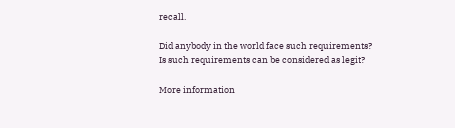recall.

Did anybody in the world face such requirements?
Is such requirements can be considered as legit?

More information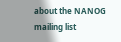about the NANOG mailing list